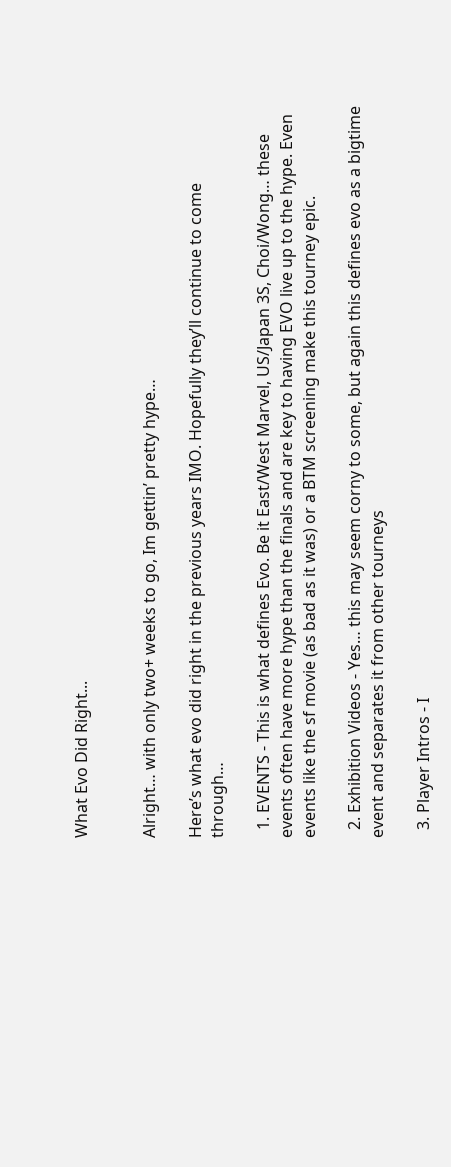What Evo Did Right...


Alright… with only two+ weeks to go, Im gettin’ pretty hype…

Here’s what evo did right in the previous years IMO. Hopefully they’ll continue to come through…

  1. EVENTS - This is what defines Evo. Be it East/West Marvel, US/Japan 3S, Choi/Wong… these events often have more hype than the finals and are key to having EVO live up to the hype. Even events like the sf movie (as bad as it was) or a BTM screening make this tourney epic.

  2. Exhibition Videos - Yes… this may seem corny to some, but again this defines evo as a bigtime event and separates it from other tourneys

  3. Player Intros - I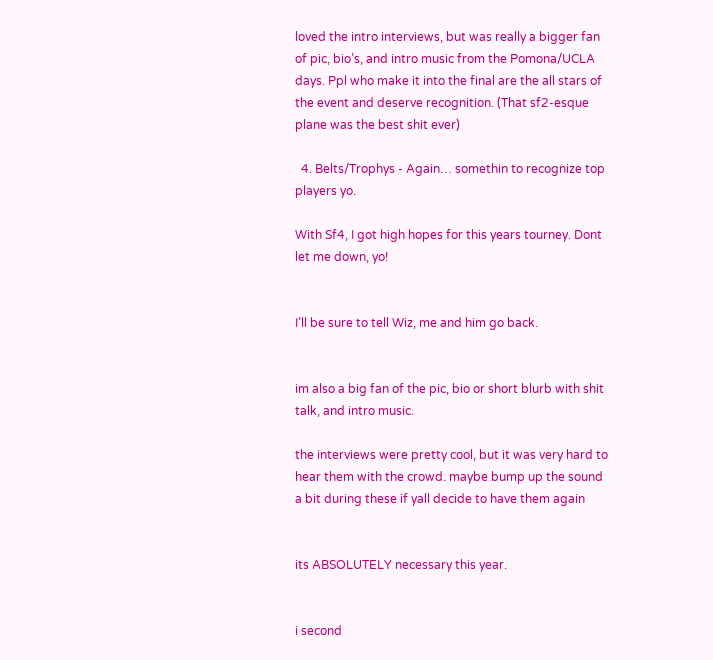loved the intro interviews, but was really a bigger fan of pic, bio’s, and intro music from the Pomona/UCLA days. Ppl who make it into the final are the all stars of the event and deserve recognition. (That sf2-esque plane was the best shit ever)

  4. Belts/Trophys - Again… somethin to recognize top players yo.

With Sf4, I got high hopes for this years tourney. Dont let me down, yo!


I’ll be sure to tell Wiz, me and him go back.


im also a big fan of the pic, bio or short blurb with shit talk, and intro music.

the interviews were pretty cool, but it was very hard to hear them with the crowd. maybe bump up the sound a bit during these if yall decide to have them again


its ABSOLUTELY necessary this year.


i second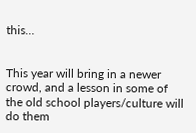this…


This year will bring in a newer crowd, and a lesson in some of the old school players/culture will do them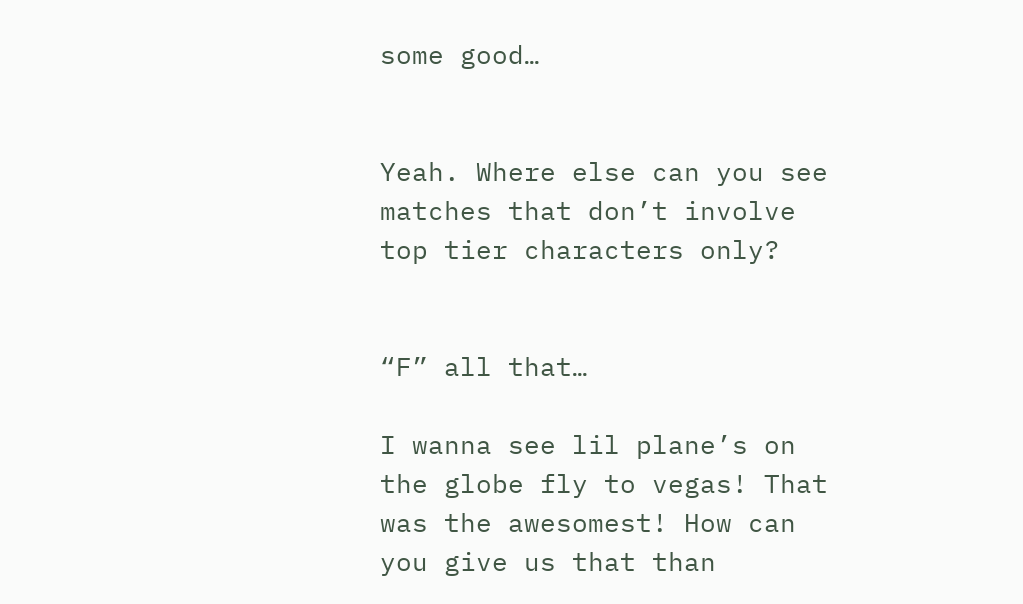some good…


Yeah. Where else can you see matches that don’t involve top tier characters only?


“F” all that…

I wanna see lil plane’s on the globe fly to vegas! That was the awesomest! How can you give us that than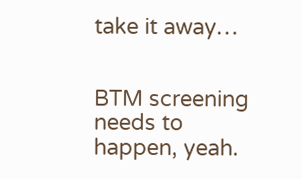take it away…


BTM screening needs to happen, yeah.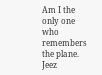Am I the only one who remembers the plane. Jeez